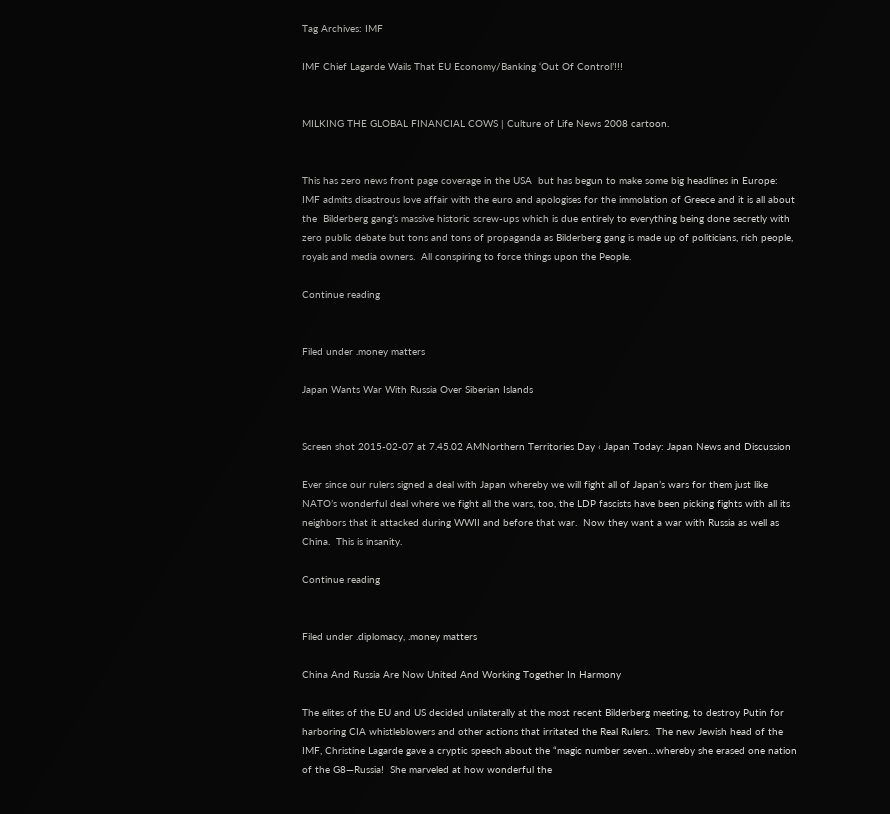Tag Archives: IMF

IMF Chief Lagarde Wails That EU Economy/Banking ‘Out Of Control’!!!


MILKING THE GLOBAL FINANCIAL COWS | Culture of Life News 2008 cartoon.


This has zero news front page coverage in the USA  but has begun to make some big headlines in Europe:  IMF admits disastrous love affair with the euro and apologises for the immolation of Greece and it is all about the  Bilderberg gang’s massive historic screw-ups which is due entirely to everything being done secretly with zero public debate but tons and tons of propaganda as Bilderberg gang is made up of politicians, rich people, royals and media owners.  All conspiring to force things upon the People.

Continue reading


Filed under .money matters

Japan Wants War With Russia Over Siberian Islands


Screen shot 2015-02-07 at 7.45.02 AMNorthern Territories Day ‹ Japan Today: Japan News and Discussion

Ever since our rulers signed a deal with Japan whereby we will fight all of Japan’s wars for them just like NATO’s wonderful deal where we fight all the wars, too, the LDP fascists have been picking fights with all its neighbors that it attacked during WWII and before that war.  Now they want a war with Russia as well as China.  This is insanity.

Continue reading


Filed under .diplomacy, .money matters

China And Russia Are Now United And Working Together In Harmony

The elites of the EU and US decided unilaterally at the most recent Bilderberg meeting, to destroy Putin for harboring CIA whistleblowers and other actions that irritated the Real Rulers.  The new Jewish head of the IMF, Christine Lagarde gave a cryptic speech about the “magic number seven…whereby she erased one nation of the G8—Russia!  She marveled at how wonderful the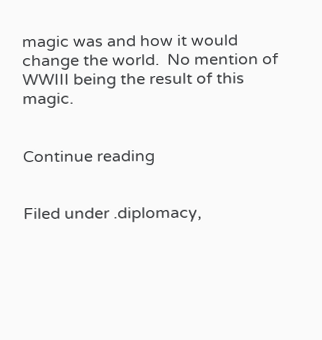magic was and how it would change the world.  No mention of WWIII being the result of this magic.


Continue reading


Filed under .diplomacy,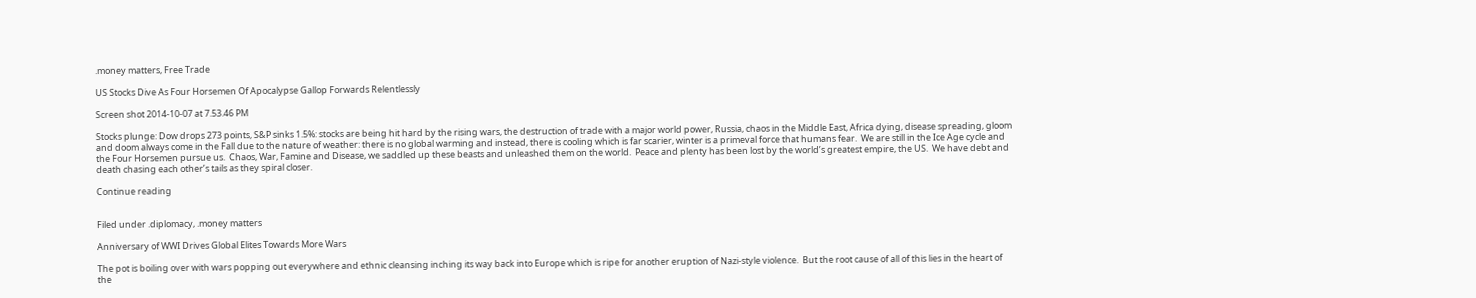.money matters, Free Trade

US Stocks Dive As Four Horsemen Of Apocalypse Gallop Forwards Relentlessly

Screen shot 2014-10-07 at 7.53.46 PM

Stocks plunge: Dow drops 273 points, S&P sinks 1.5%: stocks are being hit hard by the rising wars, the destruction of trade with a major world power, Russia, chaos in the Middle East, Africa dying, disease spreading, gloom and doom always come in the Fall due to the nature of weather: there is no global warming and instead, there is cooling which is far scarier, winter is a primeval force that humans fear.  We are still in the Ice Age cycle and the Four Horsemen pursue us.  Chaos, War, Famine and Disease, we saddled up these beasts and unleashed them on the world.  Peace and plenty has been lost by the world’s greatest empire, the US.  We have debt and death chasing each other’s tails as they spiral closer.

Continue reading


Filed under .diplomacy, .money matters

Anniversary of WWI Drives Global Elites Towards More Wars

The pot is boiling over with wars popping out everywhere and ethnic cleansing inching its way back into Europe which is ripe for another eruption of Nazi-style violence.  But the root cause of all of this lies in the heart of the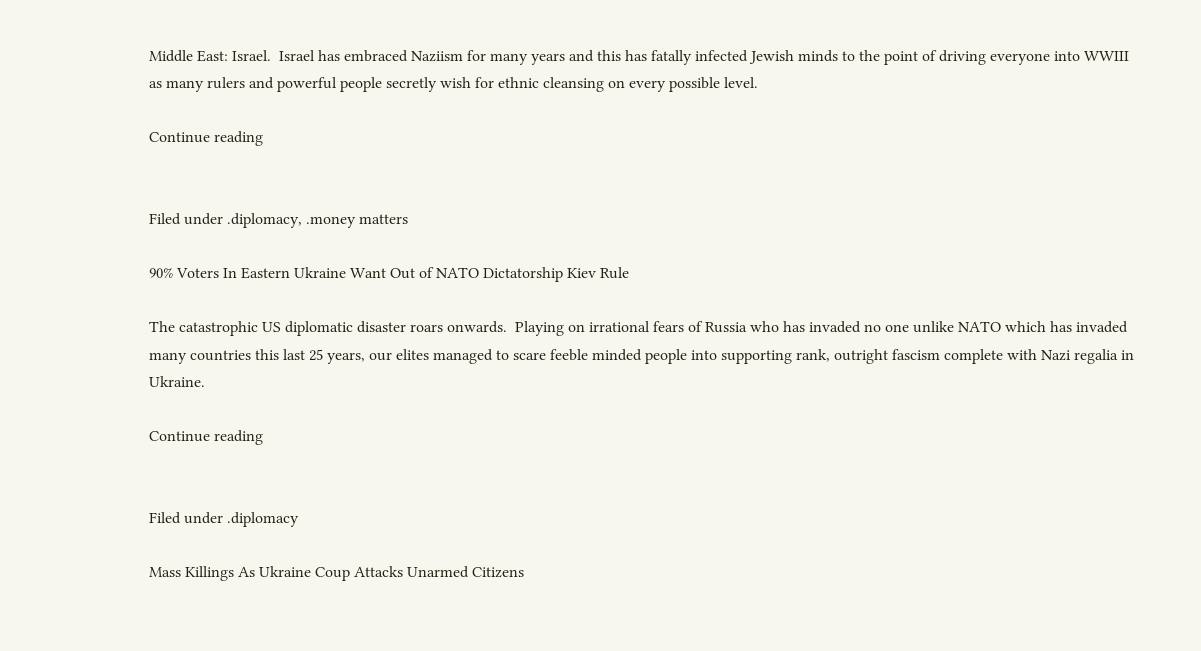Middle East: Israel.  Israel has embraced Naziism for many years and this has fatally infected Jewish minds to the point of driving everyone into WWIII as many rulers and powerful people secretly wish for ethnic cleansing on every possible level.

Continue reading


Filed under .diplomacy, .money matters

90% Voters In Eastern Ukraine Want Out of NATO Dictatorship Kiev Rule

The catastrophic US diplomatic disaster roars onwards.  Playing on irrational fears of Russia who has invaded no one unlike NATO which has invaded many countries this last 25 years, our elites managed to scare feeble minded people into supporting rank, outright fascism complete with Nazi regalia in Ukraine.

Continue reading


Filed under .diplomacy

Mass Killings As Ukraine Coup Attacks Unarmed Citizens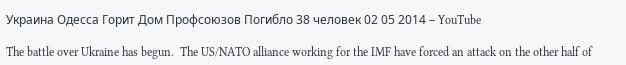Украина Одесса Горит Дом Профсоюзов Погибло 38 человек 02 05 2014 – YouTube

The battle over Ukraine has begun.  The US/NATO alliance working for the IMF have forced an attack on the other half of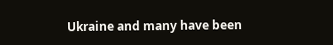Ukraine and many have been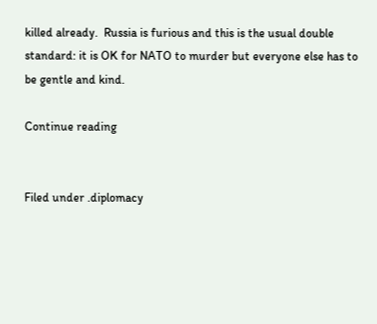killed already.  Russia is furious and this is the usual double standard: it is OK for NATO to murder but everyone else has to be gentle and kind.

Continue reading


Filed under .diplomacy